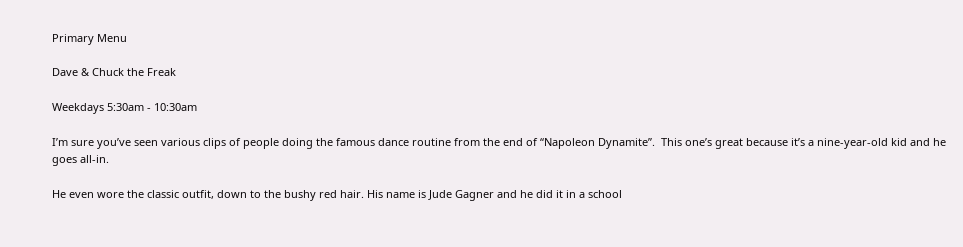Primary Menu

Dave & Chuck the Freak

Weekdays 5:30am - 10:30am

I’m sure you’ve seen various clips of people doing the famous dance routine from the end of “Napoleon Dynamite”.  This one’s great because it’s a nine-year-old kid and he goes all-in.

He even wore the classic outfit, down to the bushy red hair. His name is Jude Gagner and he did it in a school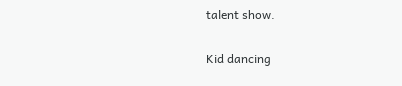talent show.

Kid dancing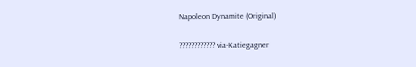Napoleon Dynamite (Original)

???????????? via-Katiegagner